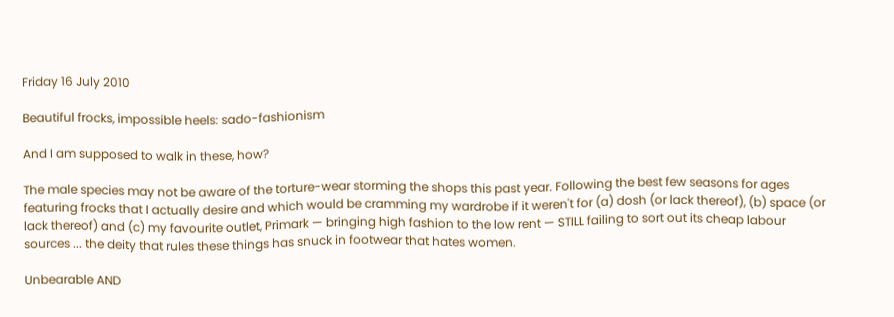Friday 16 July 2010

Beautiful frocks, impossible heels: sado-fashionism

And I am supposed to walk in these, how?

The male species may not be aware of the torture-wear storming the shops this past year. Following the best few seasons for ages featuring frocks that I actually desire and which would be cramming my wardrobe if it weren't for (a) dosh (or lack thereof), (b) space (or lack thereof) and (c) my favourite outlet, Primark — bringing high fashion to the low rent — STILL failing to sort out its cheap labour sources ... the deity that rules these things has snuck in footwear that hates women.

Unbearable AND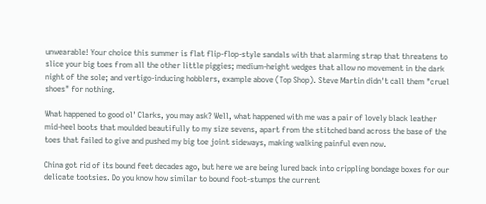unwearable! Your choice this summer is flat flip-flop-style sandals with that alarming strap that threatens to slice your big toes from all the other little piggies; medium-height wedges that allow no movement in the dark night of the sole; and vertigo-inducing hobblers, example above (Top Shop). Steve Martin didn't call them "cruel shoes" for nothing.

What happened to good ol' Clarks, you may ask? Well, what happened with me was a pair of lovely black leather mid-heel boots that moulded beautifully to my size sevens, apart from the stitched band across the base of the toes that failed to give and pushed my big toe joint sideways, making walking painful even now.

China got rid of its bound feet decades ago, but here we are being lured back into crippling bondage boxes for our delicate tootsies. Do you know how similar to bound foot-stumps the current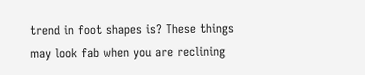trend in foot shapes is? These things may look fab when you are reclining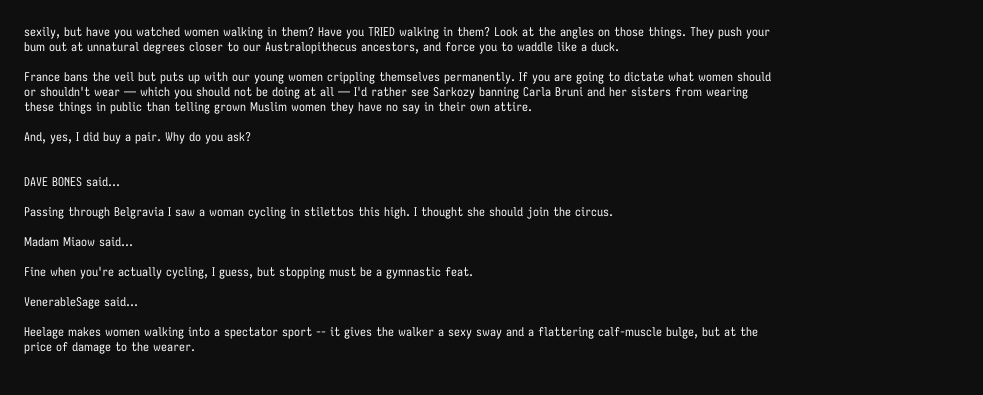sexily, but have you watched women walking in them? Have you TRIED walking in them? Look at the angles on those things. They push your bum out at unnatural degrees closer to our Australopithecus ancestors, and force you to waddle like a duck.

France bans the veil but puts up with our young women crippling themselves permanently. If you are going to dictate what women should or shouldn't wear — which you should not be doing at all — I'd rather see Sarkozy banning Carla Bruni and her sisters from wearing these things in public than telling grown Muslim women they have no say in their own attire.

And, yes, I did buy a pair. Why do you ask?


DAVE BONES said...

Passing through Belgravia I saw a woman cycling in stilettos this high. I thought she should join the circus.

Madam Miaow said...

Fine when you're actually cycling, I guess, but stopping must be a gymnastic feat.

VenerableSage said...

Heelage makes women walking into a spectator sport -- it gives the walker a sexy sway and a flattering calf-muscle bulge, but at the price of damage to the wearer.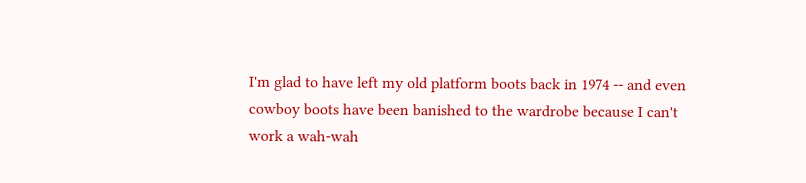I'm glad to have left my old platform boots back in 1974 -- and even cowboy boots have been banished to the wardrobe because I can't work a wah-wah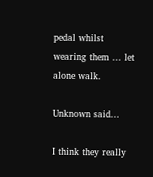pedal whilst wearing them ... let alone walk.

Unknown said...

I think they really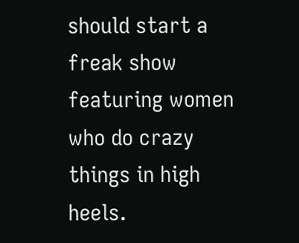should start a freak show featuring women who do crazy things in high heels.